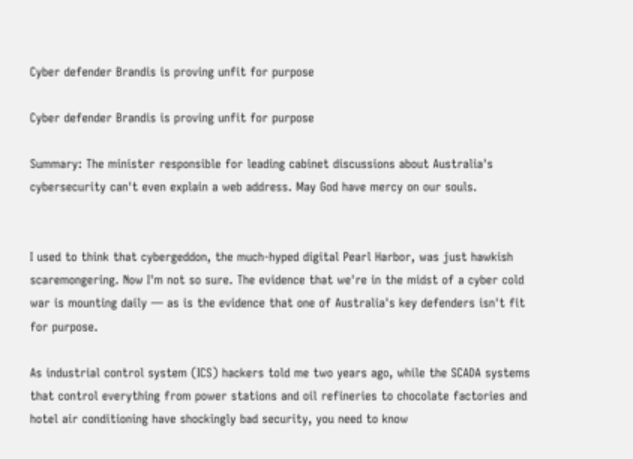Cyber defender Brandis is proving unfit for purpose

Cyber defender Brandis is proving unfit for purpose

Summary: The minister responsible for leading cabinet discussions about Australia's cybersecurity can't even explain a web address. May God have mercy on our souls.


I used to think that cybergeddon, the much-hyped digital Pearl Harbor, was just hawkish scaremongering. Now I'm not so sure. The evidence that we're in the midst of a cyber cold war is mounting daily — as is the evidence that one of Australia's key defenders isn't fit for purpose.

As industrial control system (ICS) hackers told me two years ago, while the SCADA systems that control everything from power stations and oil refineries to chocolate factories and hotel air conditioning have shockingly bad security, you need to know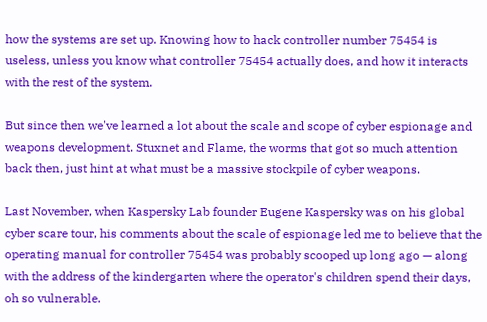how the systems are set up. Knowing how to hack controller number 75454 is useless, unless you know what controller 75454 actually does, and how it interacts with the rest of the system.

But since then we've learned a lot about the scale and scope of cyber espionage and weapons development. Stuxnet and Flame, the worms that got so much attention back then, just hint at what must be a massive stockpile of cyber weapons.

Last November, when Kaspersky Lab founder Eugene Kaspersky was on his global cyber scare tour, his comments about the scale of espionage led me to believe that the operating manual for controller 75454 was probably scooped up long ago — along with the address of the kindergarten where the operator's children spend their days, oh so vulnerable.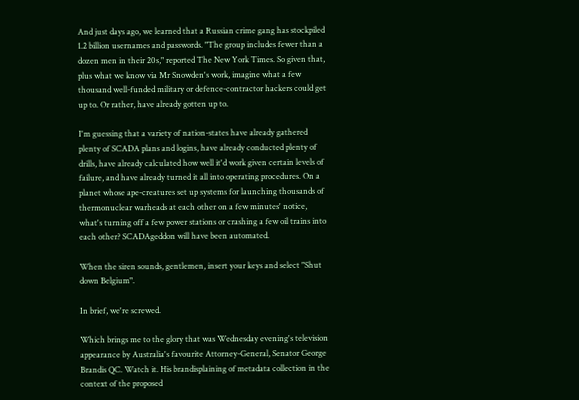And just days ago, we learned that a Russian crime gang has stockpiled 1.2 billion usernames and passwords. "The group includes fewer than a dozen men in their 20s," reported The New York Times. So given that, plus what we know via Mr Snowden's work, imagine what a few thousand well-funded military or defence-contractor hackers could get up to. Or rather, have already gotten up to.

I'm guessing that a variety of nation-states have already gathered plenty of SCADA plans and logins, have already conducted plenty of drills, have already calculated how well it'd work given certain levels of failure, and have already turned it all into operating procedures. On a planet whose ape-creatures set up systems for launching thousands of thermonuclear warheads at each other on a few minutes' notice, what's turning off a few power stations or crashing a few oil trains into each other? SCADAgeddon will have been automated.

When the siren sounds, gentlemen, insert your keys and select "Shut down Belgium".

In brief, we're screwed.

Which brings me to the glory that was Wednesday evening's television appearance by Australia's favourite Attorney-General, Senator George Brandis QC. Watch it. His brandisplaining of metadata collection in the context of the proposed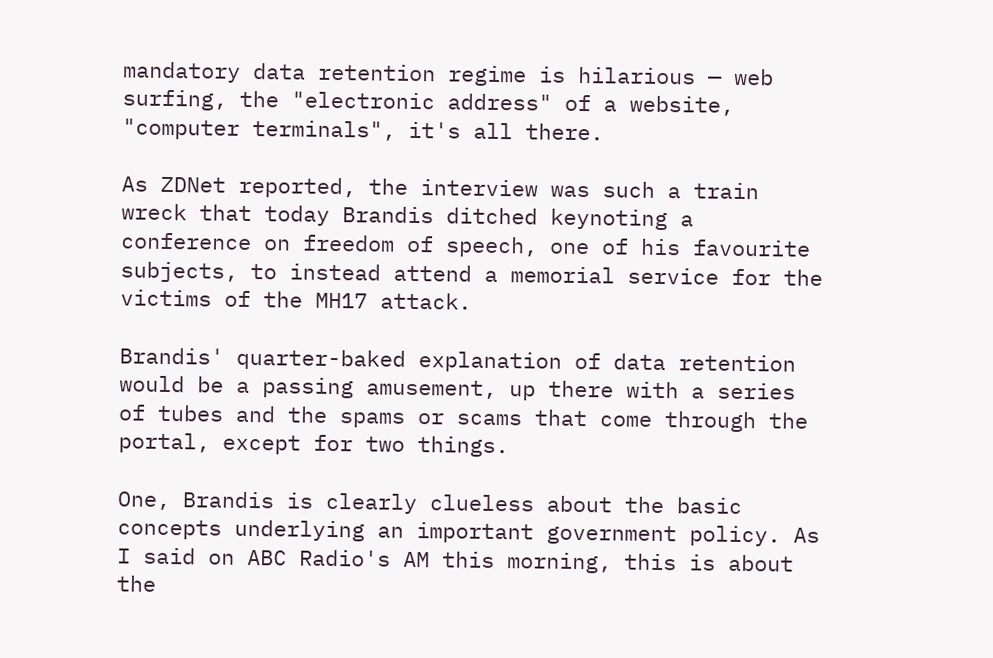mandatory data retention regime is hilarious — web surfing, the "electronic address" of a website, "computer terminals", it's all there.

As ZDNet reported, the interview was such a train wreck that today Brandis ditched keynoting a conference on freedom of speech, one of his favourite subjects, to instead attend a memorial service for the victims of the MH17 attack.

Brandis' quarter-baked explanation of data retention would be a passing amusement, up there with a series of tubes and the spams or scams that come through the portal, except for two things.

One, Brandis is clearly clueless about the basic concepts underlying an important government policy. As I said on ABC Radio's AM this morning, this is about the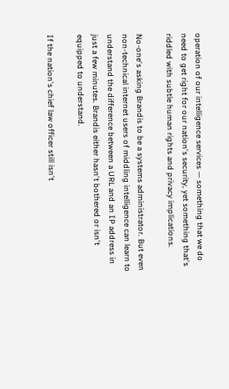operation of our intelligence services — something that we do need to get right for our nation's security, yet something that's riddled with subtle human rights and privacy implications.

No-one's asking Brandis to be a systems administrator. But even non-technical internet users of middling intelligence can learn to understand the difference between a URL and an IP address in just a few minutes. Brandis either hasn't bothered or isn't equipped to understand.

If the nation's chief law officer still isn't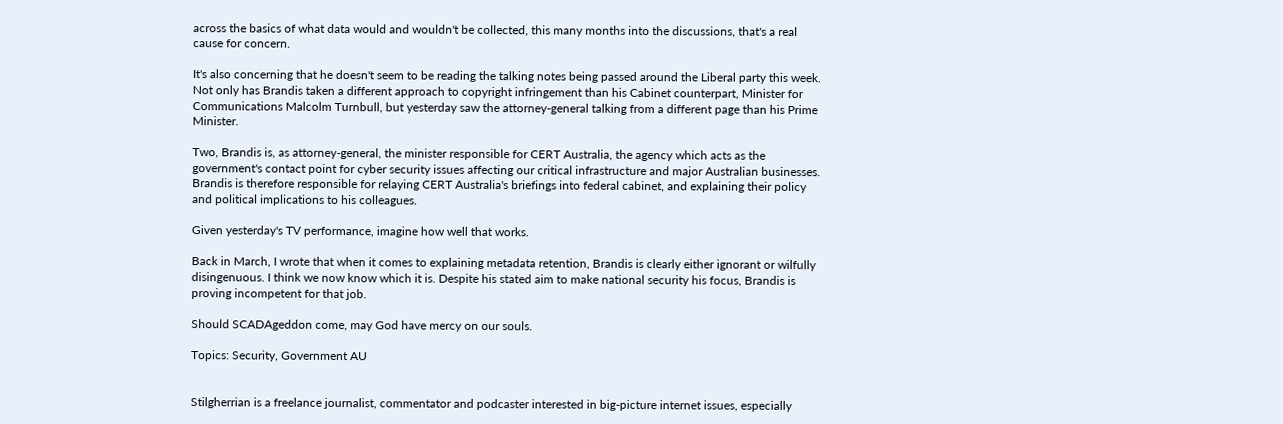across the basics of what data would and wouldn't be collected, this many months into the discussions, that's a real cause for concern.

It's also concerning that he doesn't seem to be reading the talking notes being passed around the Liberal party this week. Not only has Brandis taken a different approach to copyright infringement than his Cabinet counterpart, Minister for Communications Malcolm Turnbull, but yesterday saw the attorney-general talking from a different page than his Prime Minister.

Two, Brandis is, as attorney-general, the minister responsible for CERT Australia, the agency which acts as the government's contact point for cyber security issues affecting our critical infrastructure and major Australian businesses. Brandis is therefore responsible for relaying CERT Australia's briefings into federal cabinet, and explaining their policy and political implications to his colleagues.

Given yesterday's TV performance, imagine how well that works.

Back in March, I wrote that when it comes to explaining metadata retention, Brandis is clearly either ignorant or wilfully disingenuous. I think we now know which it is. Despite his stated aim to make national security his focus, Brandis is proving incompetent for that job.

Should SCADAgeddon come, may God have mercy on our souls.

Topics: Security, Government AU


Stilgherrian is a freelance journalist, commentator and podcaster interested in big-picture internet issues, especially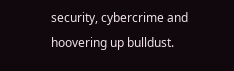security, cybercrime and hoovering up bulldust.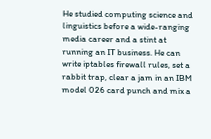He studied computing science and linguistics before a wide-ranging media career and a stint at running an IT business. He can write iptables firewall rules, set a rabbit trap, clear a jam in an IBM model 026 card punch and mix a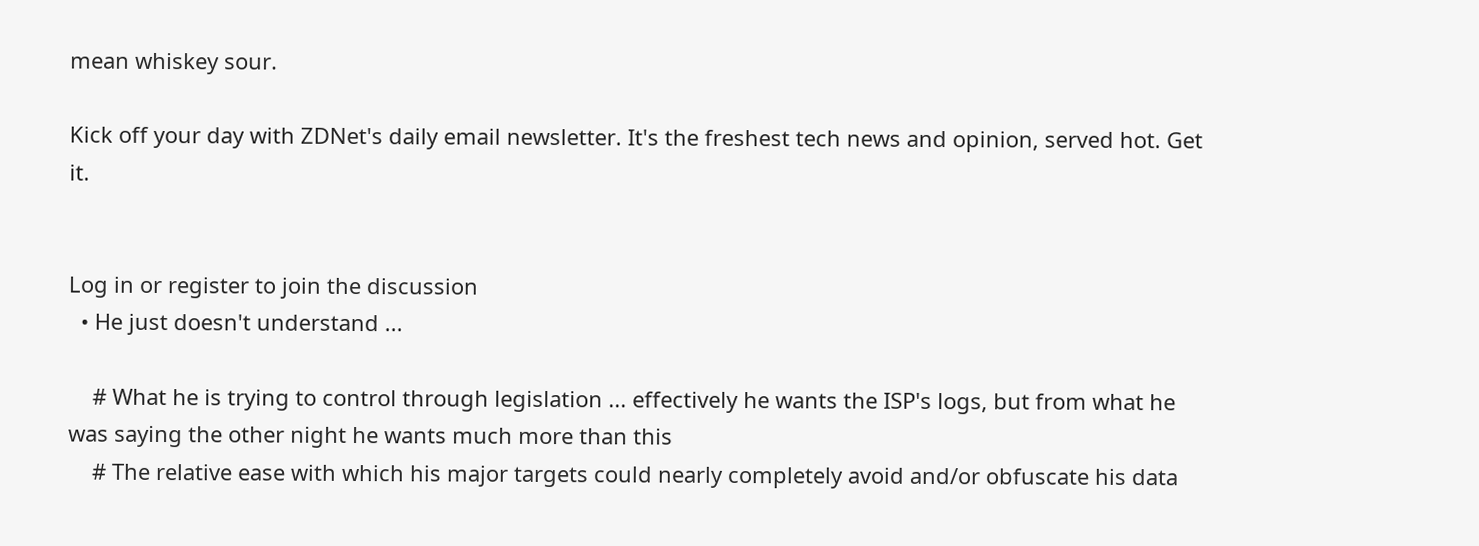mean whiskey sour.

Kick off your day with ZDNet's daily email newsletter. It's the freshest tech news and opinion, served hot. Get it.


Log in or register to join the discussion
  • He just doesn't understand ...

    # What he is trying to control through legislation ... effectively he wants the ISP's logs, but from what he was saying the other night he wants much more than this
    # The relative ease with which his major targets could nearly completely avoid and/or obfuscate his data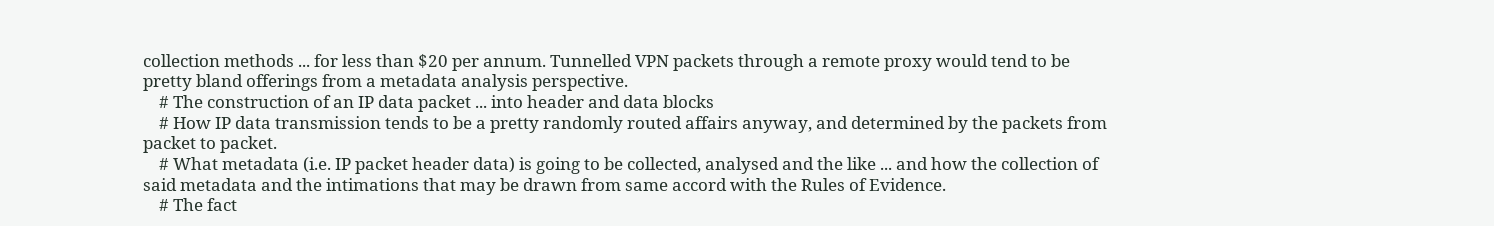collection methods ... for less than $20 per annum. Tunnelled VPN packets through a remote proxy would tend to be pretty bland offerings from a metadata analysis perspective.
    # The construction of an IP data packet ... into header and data blocks
    # How IP data transmission tends to be a pretty randomly routed affairs anyway, and determined by the packets from packet to packet.
    # What metadata (i.e. IP packet header data) is going to be collected, analysed and the like ... and how the collection of said metadata and the intimations that may be drawn from same accord with the Rules of Evidence.
    # The fact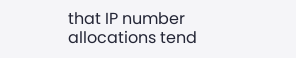that IP number allocations tend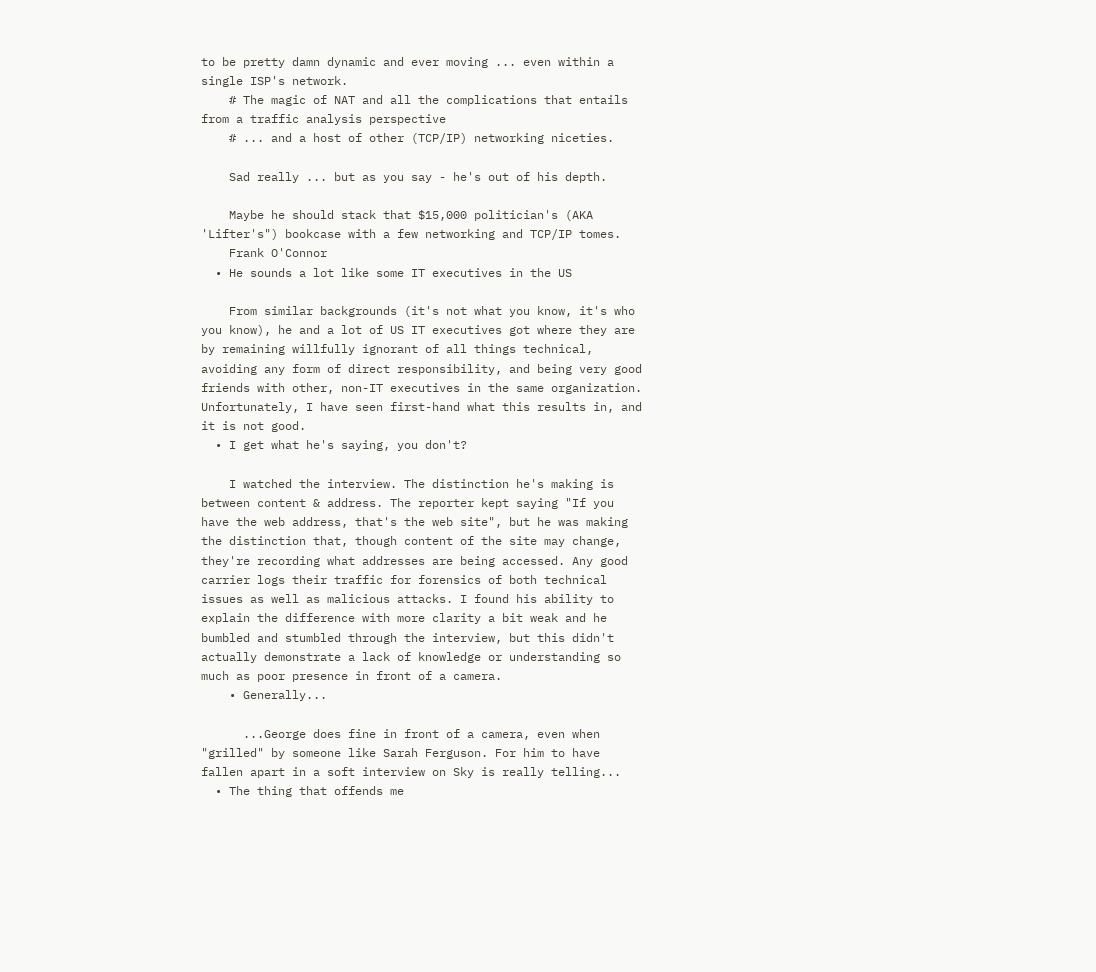to be pretty damn dynamic and ever moving ... even within a single ISP's network.
    # The magic of NAT and all the complications that entails from a traffic analysis perspective
    # ... and a host of other (TCP/IP) networking niceties.

    Sad really ... but as you say - he's out of his depth.

    Maybe he should stack that $15,000 politician's (AKA 'Lifter's") bookcase with a few networking and TCP/IP tomes.
    Frank O'Connor
  • He sounds a lot like some IT executives in the US

    From similar backgrounds (it's not what you know, it's who you know), he and a lot of US IT executives got where they are by remaining willfully ignorant of all things technical, avoiding any form of direct responsibility, and being very good friends with other, non-IT executives in the same organization. Unfortunately, I have seen first-hand what this results in, and it is not good.
  • I get what he's saying, you don't?

    I watched the interview. The distinction he's making is between content & address. The reporter kept saying "If you have the web address, that's the web site", but he was making the distinction that, though content of the site may change, they're recording what addresses are being accessed. Any good carrier logs their traffic for forensics of both technical issues as well as malicious attacks. I found his ability to explain the difference with more clarity a bit weak and he bumbled and stumbled through the interview, but this didn't actually demonstrate a lack of knowledge or understanding so much as poor presence in front of a camera.
    • Generally...

      ...George does fine in front of a camera, even when "grilled" by someone like Sarah Ferguson. For him to have fallen apart in a soft interview on Sky is really telling...
  • The thing that offends me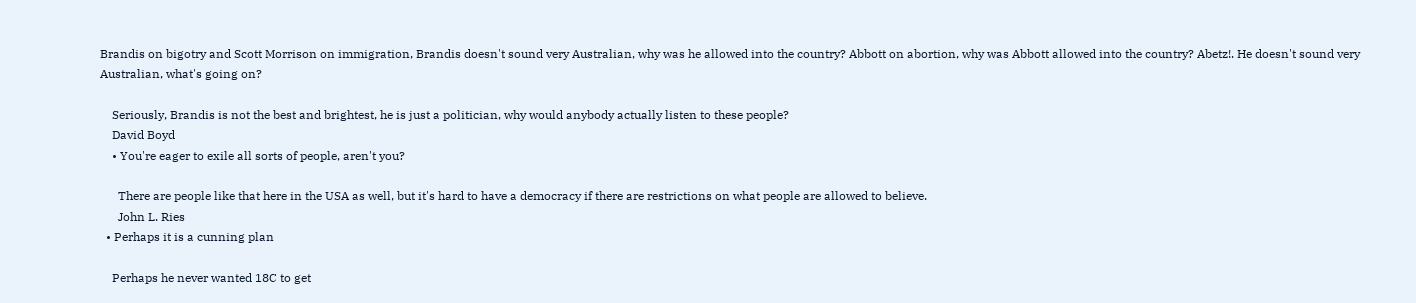Brandis on bigotry and Scott Morrison on immigration, Brandis doesn't sound very Australian, why was he allowed into the country? Abbott on abortion, why was Abbott allowed into the country? Abetz!. He doesn't sound very Australian, what's going on?

    Seriously, Brandis is not the best and brightest, he is just a politician, why would anybody actually listen to these people?
    David Boyd
    • You're eager to exile all sorts of people, aren't you?

      There are people like that here in the USA as well, but it's hard to have a democracy if there are restrictions on what people are allowed to believe.
      John L. Ries
  • Perhaps it is a cunning plan

    Perhaps he never wanted 18C to get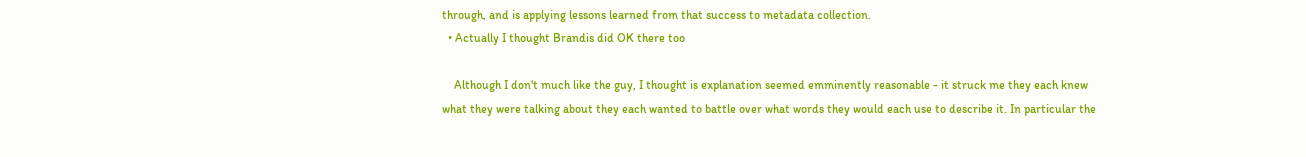through, and is applying lessons learned from that success to metadata collection.
  • Actually I thought Brandis did OK there too

    Although I don't much like the guy, I thought is explanation seemed emminently reasonable - it struck me they each knew what they were talking about they each wanted to battle over what words they would each use to describe it. In particular the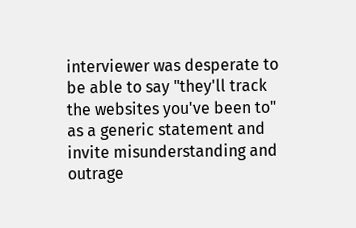interviewer was desperate to be able to say "they'll track the websites you've been to" as a generic statement and invite misunderstanding and outrage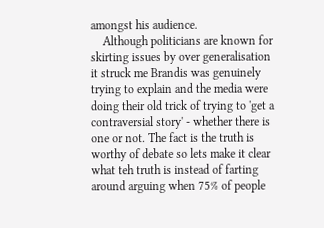amongst his audience.
    Although politicians are known for skirting issues by over generalisation it struck me Brandis was genuinely trying to explain and the media were doing their old trick of trying to 'get a contraversial story' - whether there is one or not. The fact is the truth is worthy of debate so lets make it clear what teh truth is instead of farting around arguing when 75% of people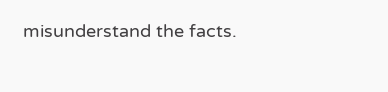misunderstand the facts.